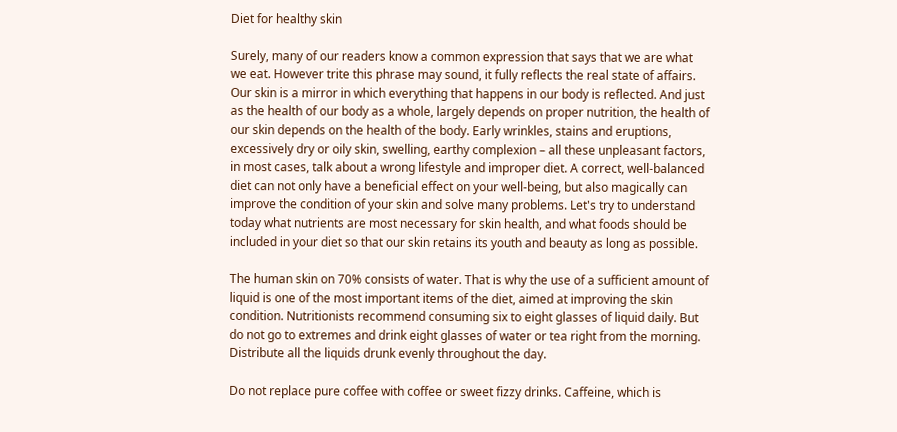Diet for healthy skin

Surely, many of our readers know a common expression that says that we are what we eat. However trite this phrase may sound, it fully reflects the real state of affairs. Our skin is a mirror in which everything that happens in our body is reflected. And just as the health of our body as a whole, largely depends on proper nutrition, the health of our skin depends on the health of the body. Early wrinkles, stains and eruptions, excessively dry or oily skin, swelling, earthy complexion – all these unpleasant factors, in most cases, talk about a wrong lifestyle and improper diet. A correct, well-balanced diet can not only have a beneficial effect on your well-being, but also magically can improve the condition of your skin and solve many problems. Let's try to understand today what nutrients are most necessary for skin health, and what foods should be included in your diet so that our skin retains its youth and beauty as long as possible.

The human skin on 70% consists of water. That is why the use of a sufficient amount of liquid is one of the most important items of the diet, aimed at improving the skin condition. Nutritionists recommend consuming six to eight glasses of liquid daily. But do not go to extremes and drink eight glasses of water or tea right from the morning. Distribute all the liquids drunk evenly throughout the day.

Do not replace pure coffee with coffee or sweet fizzy drinks. Caffeine, which is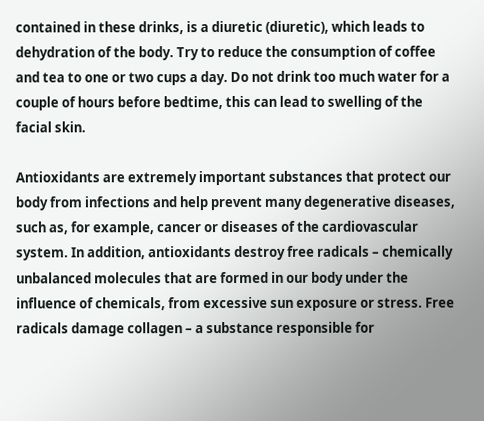contained in these drinks, is a diuretic (diuretic), which leads to dehydration of the body. Try to reduce the consumption of coffee and tea to one or two cups a day. Do not drink too much water for a couple of hours before bedtime, this can lead to swelling of the facial skin.

Antioxidants are extremely important substances that protect our body from infections and help prevent many degenerative diseases, such as, for example, cancer or diseases of the cardiovascular system. In addition, antioxidants destroy free radicals – chemically unbalanced molecules that are formed in our body under the influence of chemicals, from excessive sun exposure or stress. Free radicals damage collagen – a substance responsible for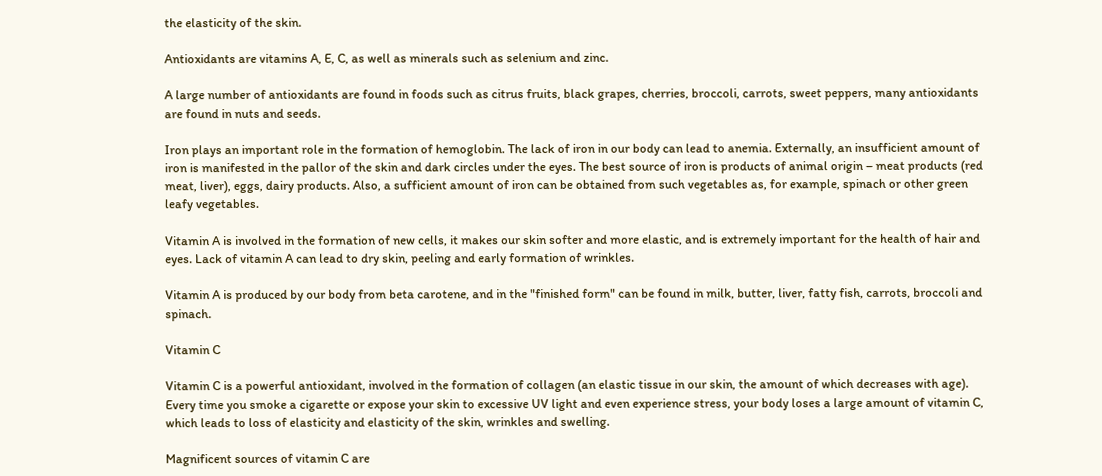the elasticity of the skin.

Antioxidants are vitamins A, E, C, as well as minerals such as selenium and zinc.

A large number of antioxidants are found in foods such as citrus fruits, black grapes, cherries, broccoli, carrots, sweet peppers, many antioxidants are found in nuts and seeds.

Iron plays an important role in the formation of hemoglobin. The lack of iron in our body can lead to anemia. Externally, an insufficient amount of iron is manifested in the pallor of the skin and dark circles under the eyes. The best source of iron is products of animal origin – meat products (red meat, liver), eggs, dairy products. Also, a sufficient amount of iron can be obtained from such vegetables as, for example, spinach or other green leafy vegetables.

Vitamin A is involved in the formation of new cells, it makes our skin softer and more elastic, and is extremely important for the health of hair and eyes. Lack of vitamin A can lead to dry skin, peeling and early formation of wrinkles.

Vitamin A is produced by our body from beta carotene, and in the "finished form" can be found in milk, butter, liver, fatty fish, carrots, broccoli and spinach.

Vitamin C

Vitamin C is a powerful antioxidant, involved in the formation of collagen (an elastic tissue in our skin, the amount of which decreases with age). Every time you smoke a cigarette or expose your skin to excessive UV light and even experience stress, your body loses a large amount of vitamin C, which leads to loss of elasticity and elasticity of the skin, wrinkles and swelling.

Magnificent sources of vitamin C are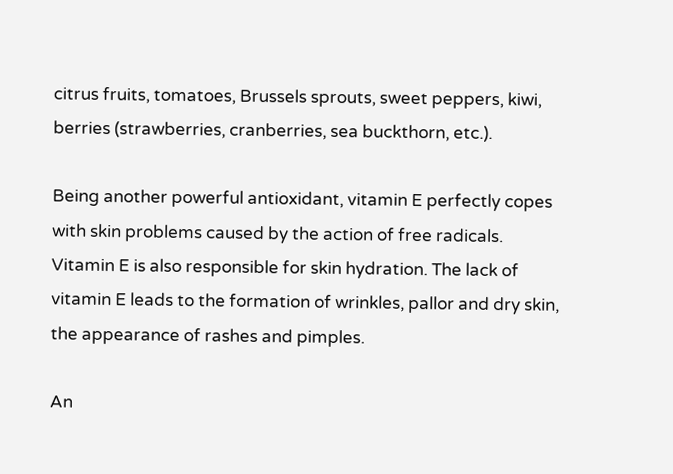citrus fruits, tomatoes, Brussels sprouts, sweet peppers, kiwi, berries (strawberries, cranberries, sea buckthorn, etc.).

Being another powerful antioxidant, vitamin E perfectly copes with skin problems caused by the action of free radicals. Vitamin E is also responsible for skin hydration. The lack of vitamin E leads to the formation of wrinkles, pallor and dry skin, the appearance of rashes and pimples.

An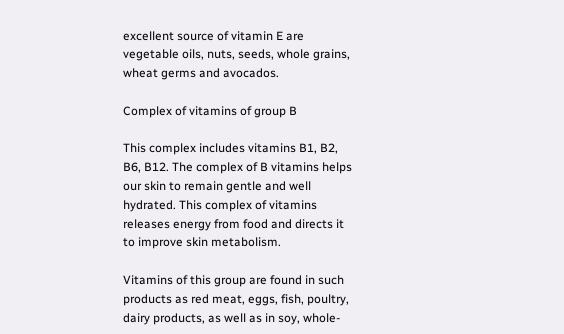excellent source of vitamin E are vegetable oils, nuts, seeds, whole grains, wheat germs and avocados.

Complex of vitamins of group B

This complex includes vitamins B1, B2, B6, B12. The complex of B vitamins helps our skin to remain gentle and well hydrated. This complex of vitamins releases energy from food and directs it to improve skin metabolism.

Vitamins of this group are found in such products as red meat, eggs, fish, poultry, dairy products, as well as in soy, whole-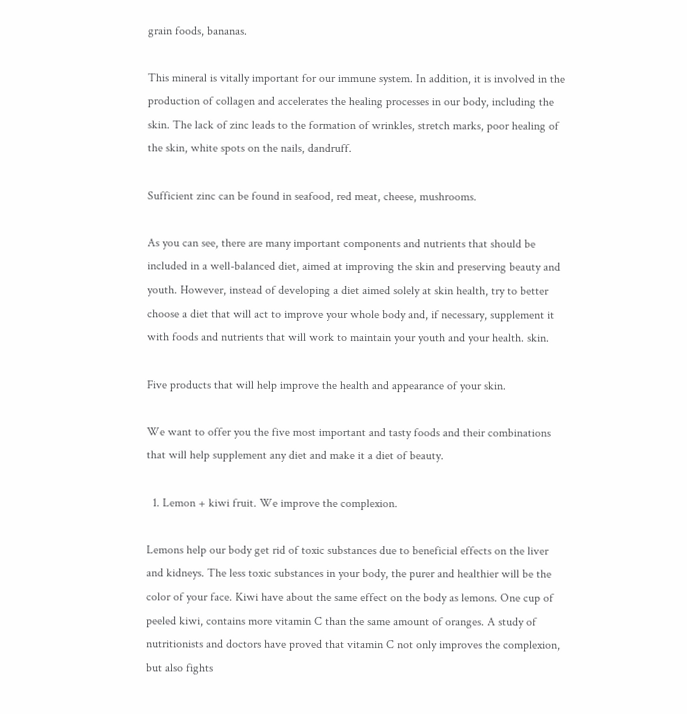grain foods, bananas.

This mineral is vitally important for our immune system. In addition, it is involved in the production of collagen and accelerates the healing processes in our body, including the skin. The lack of zinc leads to the formation of wrinkles, stretch marks, poor healing of the skin, white spots on the nails, dandruff.

Sufficient zinc can be found in seafood, red meat, cheese, mushrooms.

As you can see, there are many important components and nutrients that should be included in a well-balanced diet, aimed at improving the skin and preserving beauty and youth. However, instead of developing a diet aimed solely at skin health, try to better choose a diet that will act to improve your whole body and, if necessary, supplement it with foods and nutrients that will work to maintain your youth and your health. skin.

Five products that will help improve the health and appearance of your skin.

We want to offer you the five most important and tasty foods and their combinations that will help supplement any diet and make it a diet of beauty.

  1. Lemon + kiwi fruit. We improve the complexion.

Lemons help our body get rid of toxic substances due to beneficial effects on the liver and kidneys. The less toxic substances in your body, the purer and healthier will be the color of your face. Kiwi have about the same effect on the body as lemons. One cup of peeled kiwi, contains more vitamin C than the same amount of oranges. A study of nutritionists and doctors have proved that vitamin C not only improves the complexion, but also fights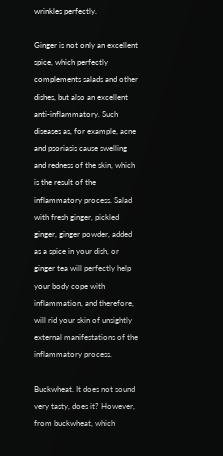wrinkles perfectly.

Ginger is not only an excellent spice, which perfectly complements salads and other dishes, but also an excellent anti-inflammatory. Such diseases as, for example, acne and psoriasis cause swelling and redness of the skin, which is the result of the inflammatory process. Salad with fresh ginger, pickled ginger, ginger powder, added as a spice in your dish, or ginger tea will perfectly help your body cope with inflammation, and therefore, will rid your skin of unsightly external manifestations of the inflammatory process.

Buckwheat. It does not sound very tasty, does it? However, from buckwheat, which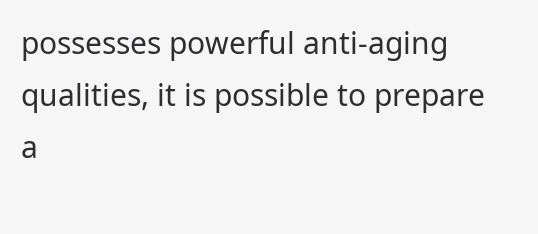possesses powerful anti-aging qualities, it is possible to prepare a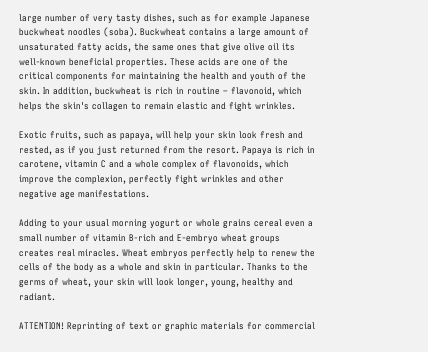large number of very tasty dishes, such as for example Japanese buckwheat noodles (soba). Buckwheat contains a large amount of unsaturated fatty acids, the same ones that give olive oil its well-known beneficial properties. These acids are one of the critical components for maintaining the health and youth of the skin. In addition, buckwheat is rich in routine – flavonoid, which helps the skin's collagen to remain elastic and fight wrinkles.

Exotic fruits, such as papaya, will help your skin look fresh and rested, as if you just returned from the resort. Papaya is rich in carotene, vitamin C and a whole complex of flavonoids, which improve the complexion, perfectly fight wrinkles and other negative age manifestations.

Adding to your usual morning yogurt or whole grains cereal even a small number of vitamin B-rich and E-embryo wheat groups creates real miracles. Wheat embryos perfectly help to renew the cells of the body as a whole and skin in particular. Thanks to the germs of wheat, your skin will look longer, young, healthy and radiant.

ATTENTION! Reprinting of text or graphic materials for commercial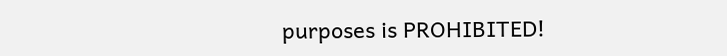purposes is PROHIBITED!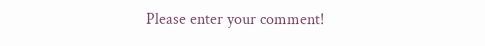Please enter your comment!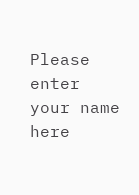Please enter your name here